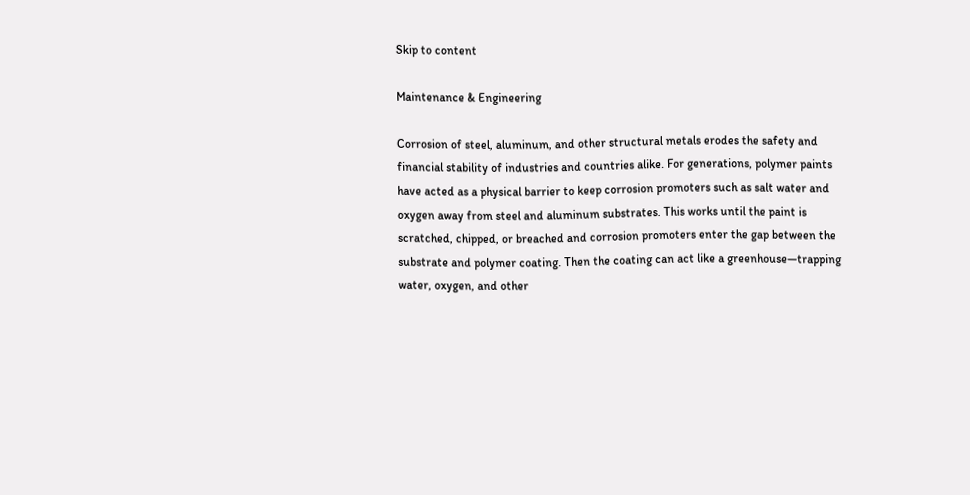Skip to content

Maintenance & Engineering

Corrosion of steel, aluminum, and other structural metals erodes the safety and financial stability of industries and countries alike. For generations, polymer paints have acted as a physical barrier to keep corrosion promoters such as salt water and oxygen away from steel and aluminum substrates. This works until the paint is scratched, chipped, or breached and corrosion promoters enter the gap between the substrate and polymer coating. Then the coating can act like a greenhouse—trapping water, oxygen, and other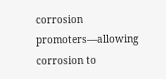corrosion promoters—allowing corrosion to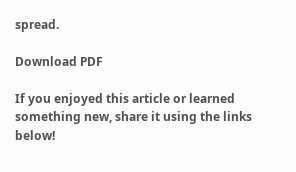spread.

Download PDF

If you enjoyed this article or learned something new, share it using the links below!